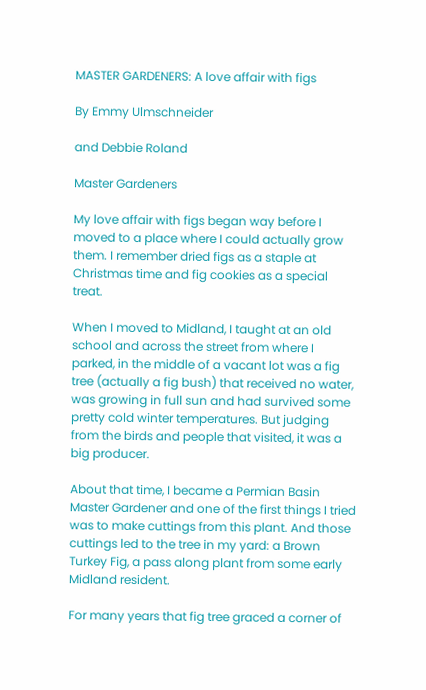MASTER GARDENERS: A love affair with figs

By Emmy Ulmschneider

and Debbie Roland

Master Gardeners

My love affair with figs began way before I moved to a place where I could actually grow them. I remember dried figs as a staple at Christmas time and fig cookies as a special treat.

When I moved to Midland, I taught at an old school and across the street from where I parked, in the middle of a vacant lot was a fig tree (actually a fig bush) that received no water, was growing in full sun and had survived some pretty cold winter temperatures. But judging from the birds and people that visited, it was a big producer.

About that time, I became a Permian Basin Master Gardener and one of the first things I tried was to make cuttings from this plant. And those cuttings led to the tree in my yard: a Brown Turkey Fig, a pass along plant from some early Midland resident.

For many years that fig tree graced a corner of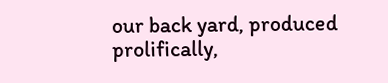our back yard, produced prolifically,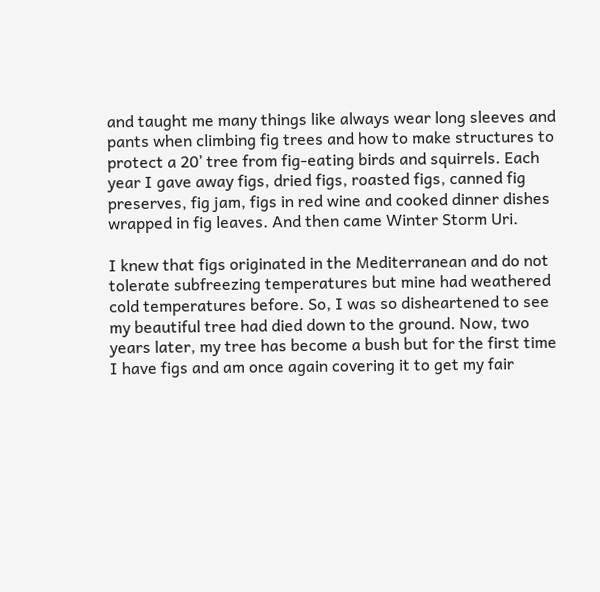and taught me many things like always wear long sleeves and pants when climbing fig trees and how to make structures to protect a 20’ tree from fig-eating birds and squirrels. Each year I gave away figs, dried figs, roasted figs, canned fig preserves, fig jam, figs in red wine and cooked dinner dishes wrapped in fig leaves. And then came Winter Storm Uri.

I knew that figs originated in the Mediterranean and do not tolerate subfreezing temperatures but mine had weathered cold temperatures before. So, I was so disheartened to see my beautiful tree had died down to the ground. Now, two years later, my tree has become a bush but for the first time I have figs and am once again covering it to get my fair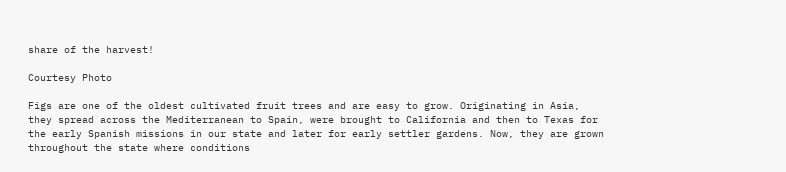share of the harvest!

Courtesy Photo

Figs are one of the oldest cultivated fruit trees and are easy to grow. Originating in Asia, they spread across the Mediterranean to Spain, were brought to California and then to Texas for the early Spanish missions in our state and later for early settler gardens. Now, they are grown throughout the state where conditions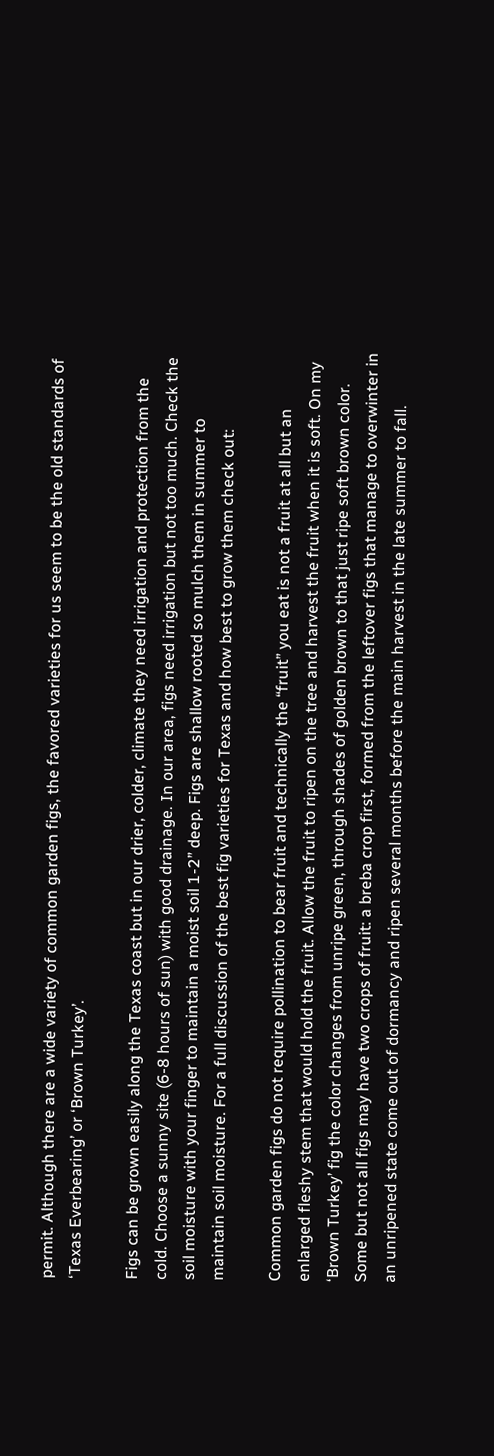permit. Although there are a wide variety of common garden figs, the favored varieties for us seem to be the old standards of ‘Texas Everbearing’ or ‘Brown Turkey’.

Figs can be grown easily along the Texas coast but in our drier, colder, climate they need irrigation and protection from the cold. Choose a sunny site (6-8 hours of sun) with good drainage. In our area, figs need irrigation but not too much. Check the soil moisture with your finger to maintain a moist soil 1-2” deep. Figs are shallow rooted so mulch them in summer to maintain soil moisture. For a full discussion of the best fig varieties for Texas and how best to grow them check out:

Common garden figs do not require pollination to bear fruit and technically the “fruit” you eat is not a fruit at all but an enlarged fleshy stem that would hold the fruit. Allow the fruit to ripen on the tree and harvest the fruit when it is soft. On my ‘Brown Turkey’ fig the color changes from unripe green, through shades of golden brown to that just ripe soft brown color. Some but not all figs may have two crops of fruit: a breba crop first, formed from the leftover figs that manage to overwinter in an unripened state come out of dormancy and ripen several months before the main harvest in the late summer to fall.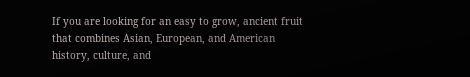If you are looking for an easy to grow, ancient fruit that combines Asian, European, and American history, culture, and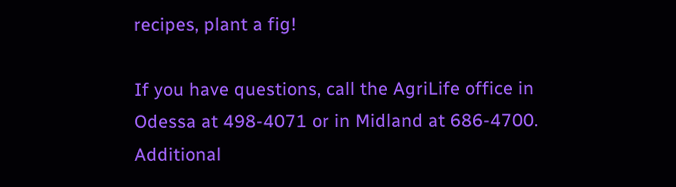recipes, plant a fig!

If you have questions, call the AgriLife office in Odessa at 498-4071 or in Midland at 686-4700. Additional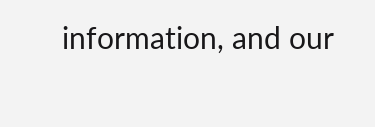information, and our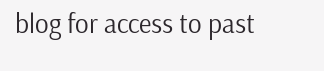blog for access to past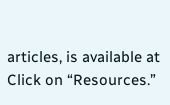articles, is available at Click on “Resources.”